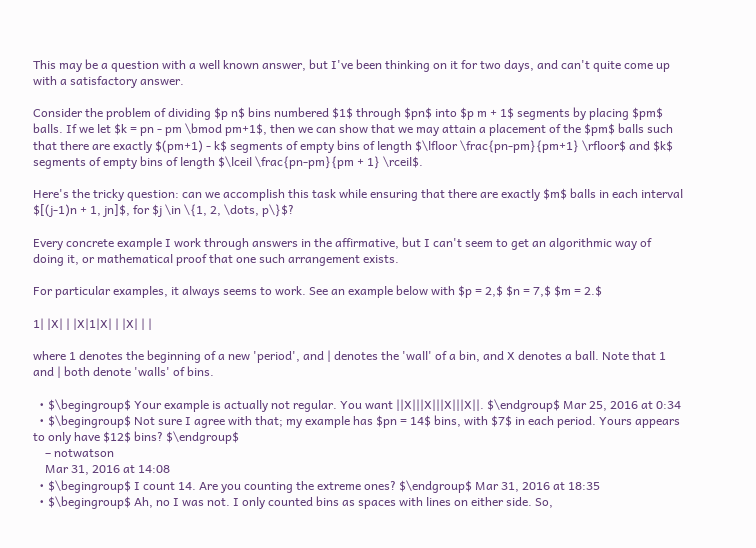This may be a question with a well known answer, but I've been thinking on it for two days, and can't quite come up with a satisfactory answer.

Consider the problem of dividing $p n$ bins numbered $1$ through $pn$ into $p m + 1$ segments by placing $pm$ balls. If we let $k = pn - pm \bmod pm+1$, then we can show that we may attain a placement of the $pm$ balls such that there are exactly $(pm+1) - k$ segments of empty bins of length $\lfloor \frac{pn-pm}{pm+1} \rfloor$ and $k$ segments of empty bins of length $\lceil \frac{pn-pm}{pm + 1} \rceil$.

Here's the tricky question: can we accomplish this task while ensuring that there are exactly $m$ balls in each interval $[(j-1)n + 1, jn]$, for $j \in \{1, 2, \dots, p\}$?

Every concrete example I work through answers in the affirmative, but I can't seem to get an algorithmic way of doing it, or mathematical proof that one such arrangement exists.

For particular examples, it always seems to work. See an example below with $p = 2,$ $n = 7,$ $m = 2.$

1| |X| | |X|1|X| | |X| | |

where 1 denotes the beginning of a new 'period', and | denotes the 'wall' of a bin, and X denotes a ball. Note that 1 and | both denote 'walls' of bins.

  • $\begingroup$ Your example is actually not regular. You want ||X|||X|||X|||X||. $\endgroup$ Mar 25, 2016 at 0:34
  • $\begingroup$ Not sure I agree with that; my example has $pn = 14$ bins, with $7$ in each period. Yours appears to only have $12$ bins? $\endgroup$
    – notwatson
    Mar 31, 2016 at 14:08
  • $\begingroup$ I count 14. Are you counting the extreme ones? $\endgroup$ Mar 31, 2016 at 18:35
  • $\begingroup$ Ah, no I was not. I only counted bins as spaces with lines on either side. So,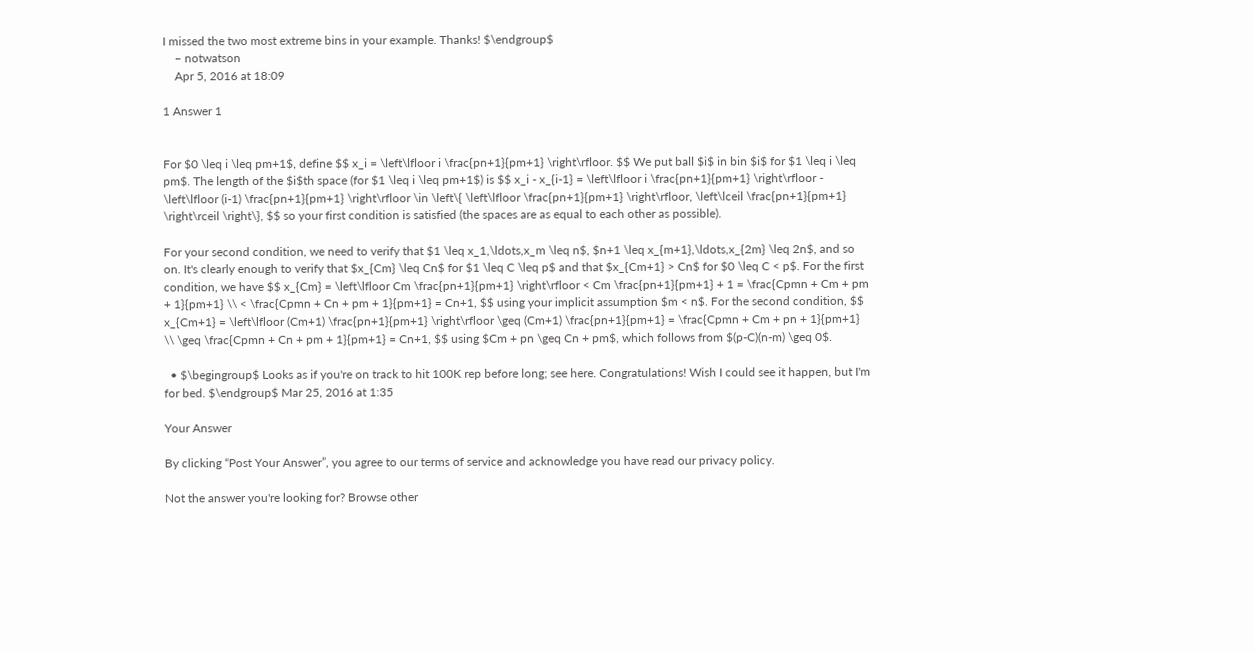I missed the two most extreme bins in your example. Thanks! $\endgroup$
    – notwatson
    Apr 5, 2016 at 18:09

1 Answer 1


For $0 \leq i \leq pm+1$, define $$ x_i = \left\lfloor i \frac{pn+1}{pm+1} \right\rfloor. $$ We put ball $i$ in bin $i$ for $1 \leq i \leq pm$. The length of the $i$th space (for $1 \leq i \leq pm+1$) is $$ x_i - x_{i-1} = \left\lfloor i \frac{pn+1}{pm+1} \right\rfloor - \left\lfloor (i-1) \frac{pn+1}{pm+1} \right\rfloor \in \left\{ \left\lfloor \frac{pn+1}{pm+1} \right\rfloor, \left\lceil \frac{pn+1}{pm+1} \right\rceil \right\}, $$ so your first condition is satisfied (the spaces are as equal to each other as possible).

For your second condition, we need to verify that $1 \leq x_1,\ldots,x_m \leq n$, $n+1 \leq x_{m+1},\ldots,x_{2m} \leq 2n$, and so on. It's clearly enough to verify that $x_{Cm} \leq Cn$ for $1 \leq C \leq p$ and that $x_{Cm+1} > Cn$ for $0 \leq C < p$. For the first condition, we have $$ x_{Cm} = \left\lfloor Cm \frac{pn+1}{pm+1} \right\rfloor < Cm \frac{pn+1}{pm+1} + 1 = \frac{Cpmn + Cm + pm + 1}{pm+1} \\ < \frac{Cpmn + Cn + pm + 1}{pm+1} = Cn+1, $$ using your implicit assumption $m < n$. For the second condition, $$ x_{Cm+1} = \left\lfloor (Cm+1) \frac{pn+1}{pm+1} \right\rfloor \geq (Cm+1) \frac{pn+1}{pm+1} = \frac{Cpmn + Cm + pn + 1}{pm+1} \\ \geq \frac{Cpmn + Cn + pm + 1}{pm+1} = Cn+1, $$ using $Cm + pn \geq Cn + pm$, which follows from $(p-C)(n-m) \geq 0$.

  • $\begingroup$ Looks as if you're on track to hit 100K rep before long; see here. Congratulations! Wish I could see it happen, but I'm for bed. $\endgroup$ Mar 25, 2016 at 1:35

Your Answer

By clicking “Post Your Answer”, you agree to our terms of service and acknowledge you have read our privacy policy.

Not the answer you're looking for? Browse other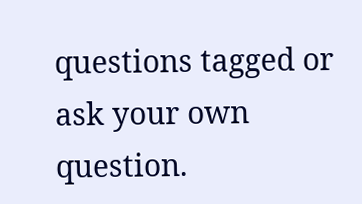questions tagged or ask your own question.